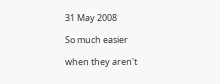31 May 2008

So much easier

when they aren't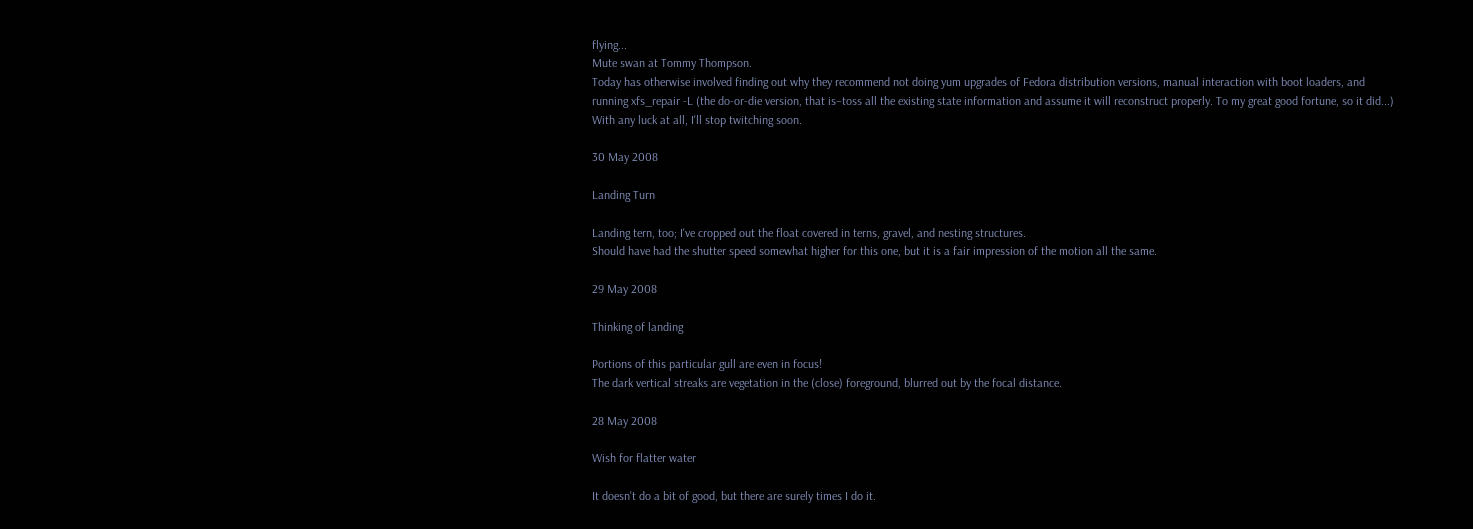flying...
Mute swan at Tommy Thompson.
Today has otherwise involved finding out why they recommend not doing yum upgrades of Fedora distribution versions, manual interaction with boot loaders, and running xfs_repair -L (the do-or-die version, that is–toss all the existing state information and assume it will reconstruct properly. To my great good fortune, so it did...)
With any luck at all, I'll stop twitching soon.

30 May 2008

Landing Turn

Landing tern, too; I've cropped out the float covered in terns, gravel, and nesting structures.
Should have had the shutter speed somewhat higher for this one, but it is a fair impression of the motion all the same.

29 May 2008

Thinking of landing

Portions of this particular gull are even in focus!
The dark vertical streaks are vegetation in the (close) foreground, blurred out by the focal distance.

28 May 2008

Wish for flatter water

It doesn't do a bit of good, but there are surely times I do it.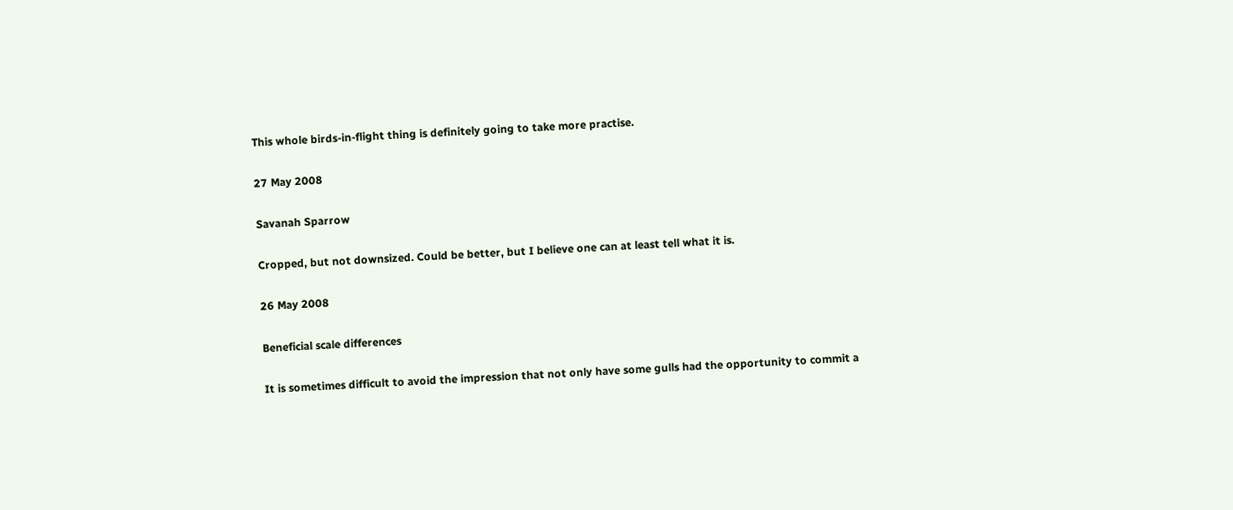This whole birds-in-flight thing is definitely going to take more practise.

27 May 2008

Savanah Sparrow

Cropped, but not downsized. Could be better, but I believe one can at least tell what it is.

26 May 2008

Beneficial scale differences

It is sometimes difficult to avoid the impression that not only have some gulls had the opportunity to commit a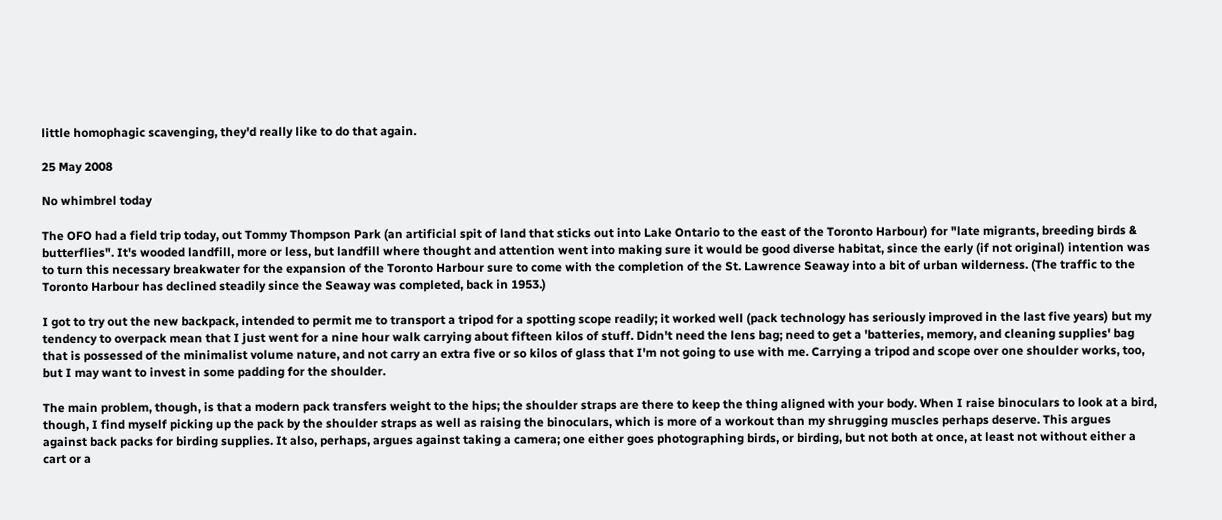little homophagic scavenging, they'd really like to do that again.

25 May 2008

No whimbrel today

The OFO had a field trip today, out Tommy Thompson Park (an artificial spit of land that sticks out into Lake Ontario to the east of the Toronto Harbour) for "late migrants, breeding birds & butterflies". It's wooded landfill, more or less, but landfill where thought and attention went into making sure it would be good diverse habitat, since the early (if not original) intention was to turn this necessary breakwater for the expansion of the Toronto Harbour sure to come with the completion of the St. Lawrence Seaway into a bit of urban wilderness. (The traffic to the Toronto Harbour has declined steadily since the Seaway was completed, back in 1953.)

I got to try out the new backpack, intended to permit me to transport a tripod for a spotting scope readily; it worked well (pack technology has seriously improved in the last five years) but my tendency to overpack mean that I just went for a nine hour walk carrying about fifteen kilos of stuff. Didn't need the lens bag; need to get a 'batteries, memory, and cleaning supplies' bag that is possessed of the minimalist volume nature, and not carry an extra five or so kilos of glass that I'm not going to use with me. Carrying a tripod and scope over one shoulder works, too, but I may want to invest in some padding for the shoulder.

The main problem, though, is that a modern pack transfers weight to the hips; the shoulder straps are there to keep the thing aligned with your body. When I raise binoculars to look at a bird, though, I find myself picking up the pack by the shoulder straps as well as raising the binoculars, which is more of a workout than my shrugging muscles perhaps deserve. This argues against back packs for birding supplies. It also, perhaps, argues against taking a camera; one either goes photographing birds, or birding, but not both at once, at least not without either a cart or a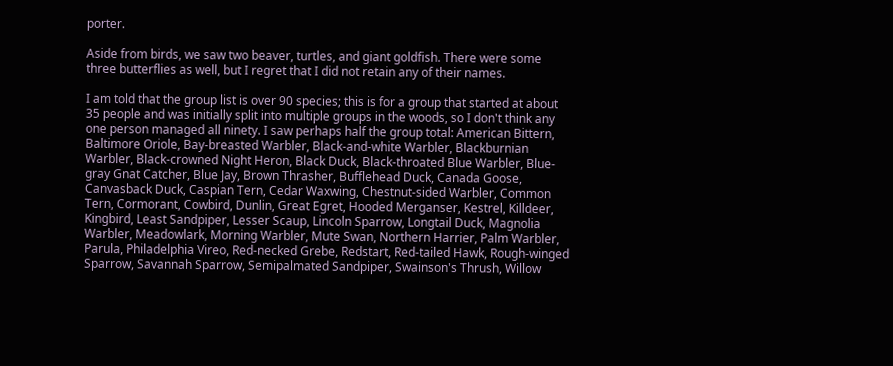porter.

Aside from birds, we saw two beaver, turtles, and giant goldfish. There were some three butterflies as well, but I regret that I did not retain any of their names.

I am told that the group list is over 90 species; this is for a group that started at about 35 people and was initially split into multiple groups in the woods, so I don't think any one person managed all ninety. I saw perhaps half the group total: American Bittern, Baltimore Oriole, Bay-breasted Warbler, Black-and-white Warbler, Blackburnian Warbler, Black-crowned Night Heron, Black Duck, Black-throated Blue Warbler, Blue-gray Gnat Catcher, Blue Jay, Brown Thrasher, Bufflehead Duck, Canada Goose, Canvasback Duck, Caspian Tern, Cedar Waxwing, Chestnut-sided Warbler, Common Tern, Cormorant, Cowbird, Dunlin, Great Egret, Hooded Merganser, Kestrel, Killdeer, Kingbird, Least Sandpiper, Lesser Scaup, Lincoln Sparrow, Longtail Duck, Magnolia Warbler, Meadowlark, Morning Warbler, Mute Swan, Northern Harrier, Palm Warbler, Parula, Philadelphia Vireo, Red-necked Grebe, Redstart, Red-tailed Hawk, Rough-winged Sparrow, Savannah Sparrow, Semipalmated Sandpiper, Swainson's Thrush, Willow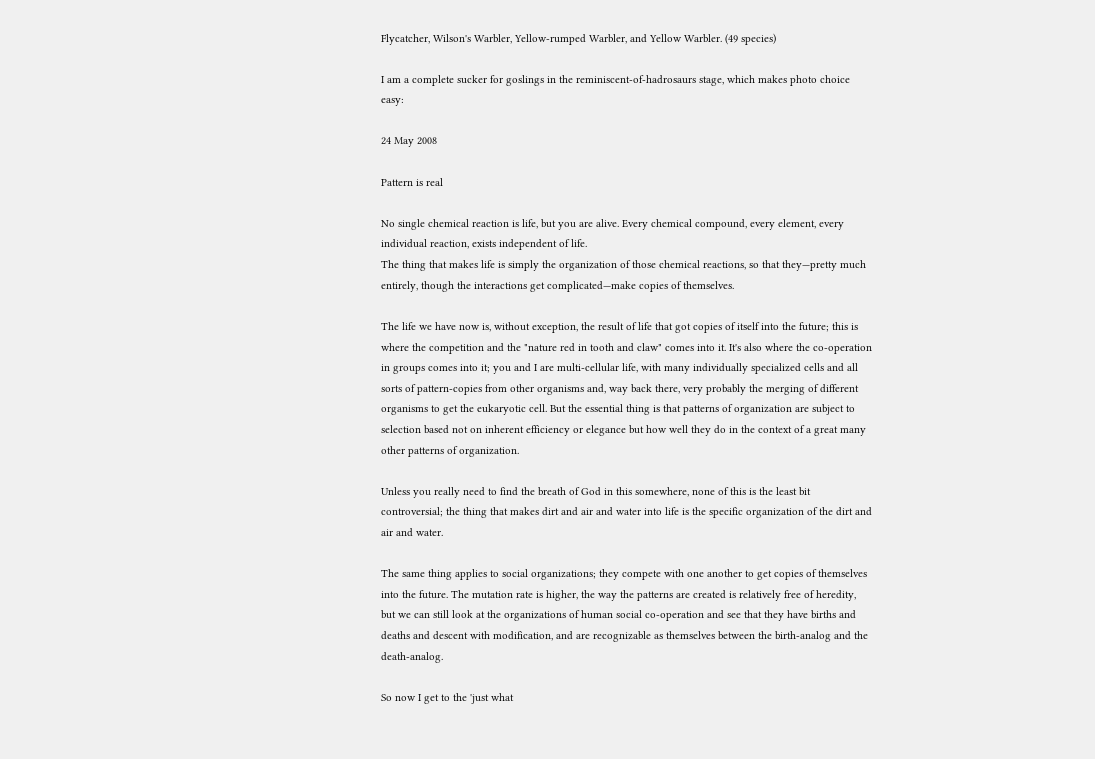Flycatcher, Wilson's Warbler, Yellow-rumped Warbler, and Yellow Warbler. (49 species)

I am a complete sucker for goslings in the reminiscent-of-hadrosaurs stage, which makes photo choice easy:

24 May 2008

Pattern is real

No single chemical reaction is life, but you are alive. Every chemical compound, every element, every individual reaction, exists independent of life.
The thing that makes life is simply the organization of those chemical reactions, so that they—pretty much entirely, though the interactions get complicated—make copies of themselves.

The life we have now is, without exception, the result of life that got copies of itself into the future; this is where the competition and the "nature red in tooth and claw" comes into it. It's also where the co-operation in groups comes into it; you and I are multi-cellular life, with many individually specialized cells and all sorts of pattern-copies from other organisms and, way back there, very probably the merging of different organisms to get the eukaryotic cell. But the essential thing is that patterns of organization are subject to selection based not on inherent efficiency or elegance but how well they do in the context of a great many other patterns of organization.

Unless you really need to find the breath of God in this somewhere, none of this is the least bit controversial; the thing that makes dirt and air and water into life is the specific organization of the dirt and air and water.

The same thing applies to social organizations; they compete with one another to get copies of themselves into the future. The mutation rate is higher, the way the patterns are created is relatively free of heredity, but we can still look at the organizations of human social co-operation and see that they have births and deaths and descent with modification, and are recognizable as themselves between the birth-analog and the death-analog.

So now I get to the 'just what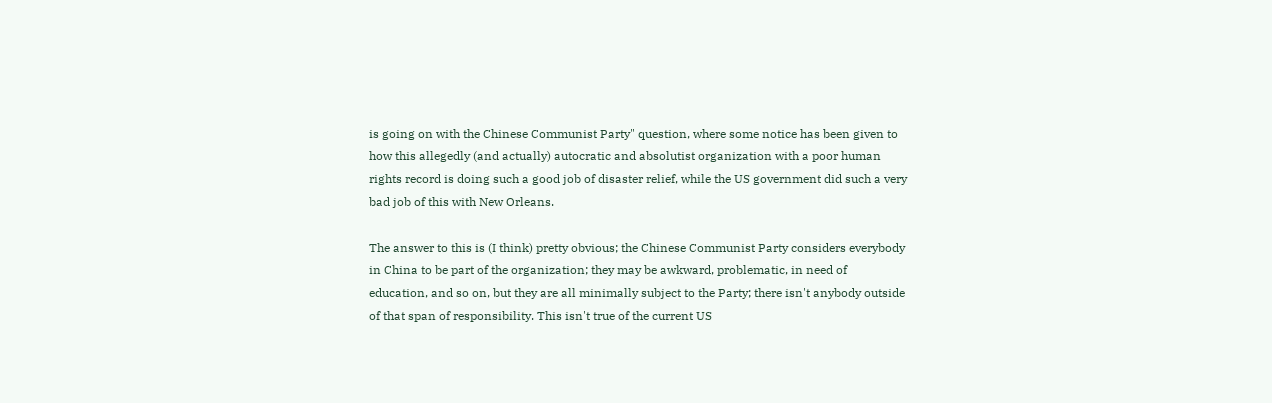is going on with the Chinese Communist Party" question, where some notice has been given to how this allegedly (and actually) autocratic and absolutist organization with a poor human rights record is doing such a good job of disaster relief, while the US government did such a very bad job of this with New Orleans.

The answer to this is (I think) pretty obvious; the Chinese Communist Party considers everybody in China to be part of the organization; they may be awkward, problematic, in need of education, and so on, but they are all minimally subject to the Party; there isn't anybody outside of that span of responsibility. This isn't true of the current US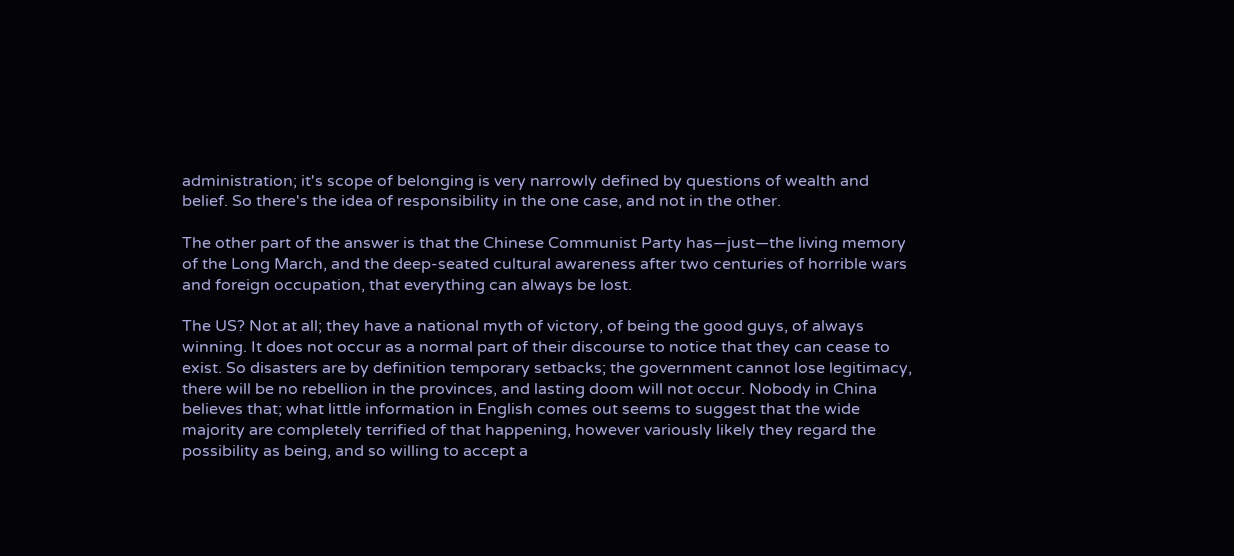administration; it's scope of belonging is very narrowly defined by questions of wealth and belief. So there's the idea of responsibility in the one case, and not in the other.

The other part of the answer is that the Chinese Communist Party has—just—the living memory of the Long March, and the deep-seated cultural awareness after two centuries of horrible wars and foreign occupation, that everything can always be lost.

The US? Not at all; they have a national myth of victory, of being the good guys, of always winning. It does not occur as a normal part of their discourse to notice that they can cease to exist. So disasters are by definition temporary setbacks; the government cannot lose legitimacy, there will be no rebellion in the provinces, and lasting doom will not occur. Nobody in China believes that; what little information in English comes out seems to suggest that the wide majority are completely terrified of that happening, however variously likely they regard the possibility as being, and so willing to accept a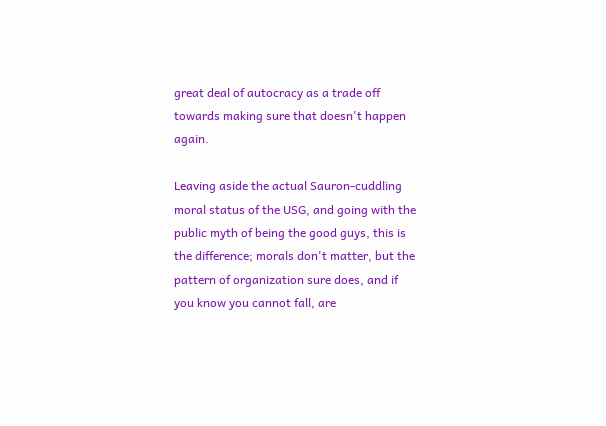great deal of autocracy as a trade off towards making sure that doesn't happen again.

Leaving aside the actual Sauron-cuddling moral status of the USG, and going with the public myth of being the good guys, this is the difference; morals don't matter, but the pattern of organization sure does, and if you know you cannot fall, are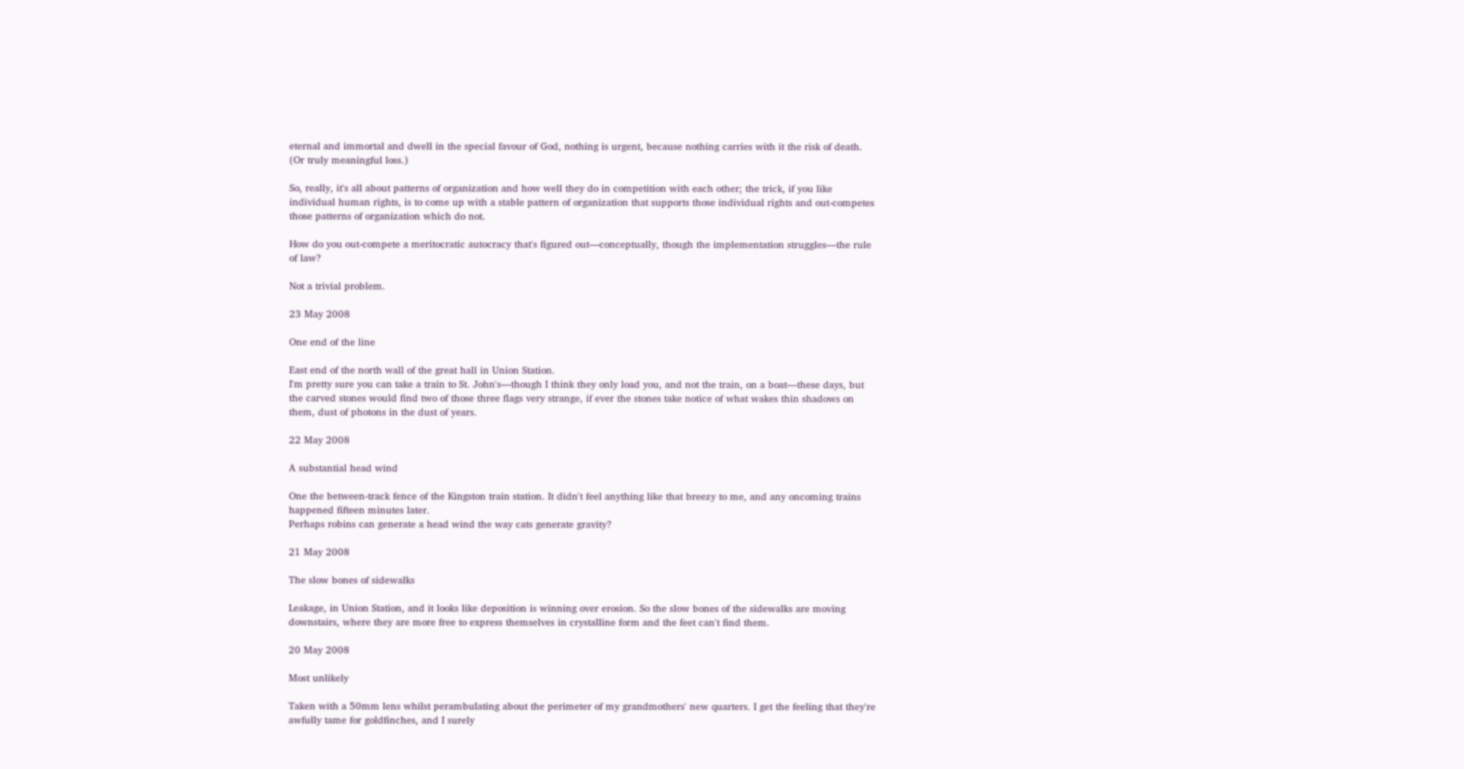eternal and immortal and dwell in the special favour of God, nothing is urgent, because nothing carries with it the risk of death. (Or truly meaningful loss.)

So, really, it's all about patterns of organization and how well they do in competition with each other; the trick, if you like individual human rights, is to come up with a stable pattern of organization that supports those individual rights and out-competes those patterns of organization which do not.

How do you out-compete a meritocratic autocracy that's figured out—conceptually, though the implementation struggles—the rule of law?

Not a trivial problem.

23 May 2008

One end of the line

East end of the north wall of the great hall in Union Station.
I'm pretty sure you can take a train to St. John's—though I think they only load you, and not the train, on a boat—these days, but the carved stones would find two of those three flags very strange, if ever the stones take notice of what wakes thin shadows on them, dust of photons in the dust of years.

22 May 2008

A substantial head wind

One the between-track fence of the Kingston train station. It didn't feel anything like that breezy to me, and any oncoming trains happened fifteen minutes later.
Perhaps robins can generate a head wind the way cats generate gravity?

21 May 2008

The slow bones of sidewalks

Leakage, in Union Station, and it looks like deposition is winning over erosion. So the slow bones of the sidewalks are moving downstairs, where they are more free to express themselves in crystalline form and the feet can't find them.

20 May 2008

Most unlikely

Taken with a 50mm lens whilst perambulating about the perimeter of my grandmothers' new quarters. I get the feeling that they're awfully tame for goldfinches, and I surely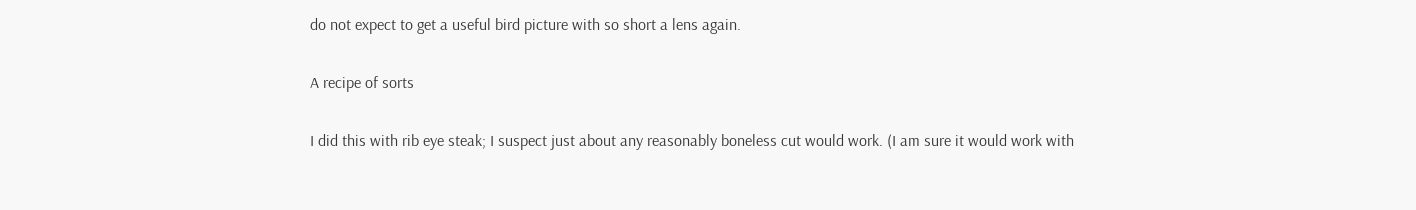do not expect to get a useful bird picture with so short a lens again.

A recipe of sorts

I did this with rib eye steak; I suspect just about any reasonably boneless cut would work. (I am sure it would work with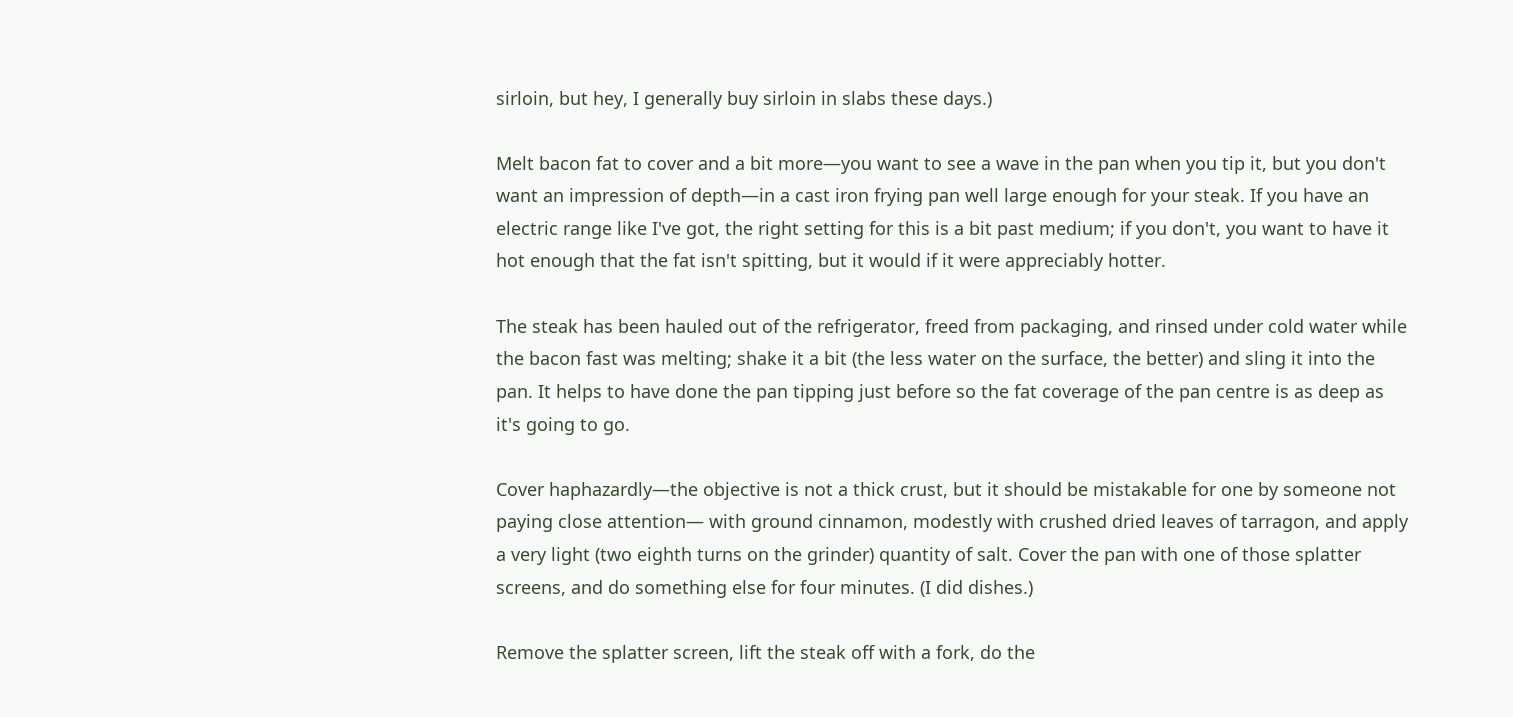sirloin, but hey, I generally buy sirloin in slabs these days.)

Melt bacon fat to cover and a bit more—you want to see a wave in the pan when you tip it, but you don't want an impression of depth—in a cast iron frying pan well large enough for your steak. If you have an electric range like I've got, the right setting for this is a bit past medium; if you don't, you want to have it hot enough that the fat isn't spitting, but it would if it were appreciably hotter.

The steak has been hauled out of the refrigerator, freed from packaging, and rinsed under cold water while the bacon fast was melting; shake it a bit (the less water on the surface, the better) and sling it into the pan. It helps to have done the pan tipping just before so the fat coverage of the pan centre is as deep as it's going to go.

Cover haphazardly—the objective is not a thick crust, but it should be mistakable for one by someone not paying close attention— with ground cinnamon, modestly with crushed dried leaves of tarragon, and apply a very light (two eighth turns on the grinder) quantity of salt. Cover the pan with one of those splatter screens, and do something else for four minutes. (I did dishes.)

Remove the splatter screen, lift the steak off with a fork, do the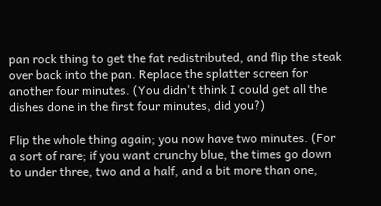pan rock thing to get the fat redistributed, and flip the steak over back into the pan. Replace the splatter screen for another four minutes. (You didn't think I could get all the dishes done in the first four minutes, did you?)

Flip the whole thing again; you now have two minutes. (For a sort of rare; if you want crunchy blue, the times go down to under three, two and a half, and a bit more than one,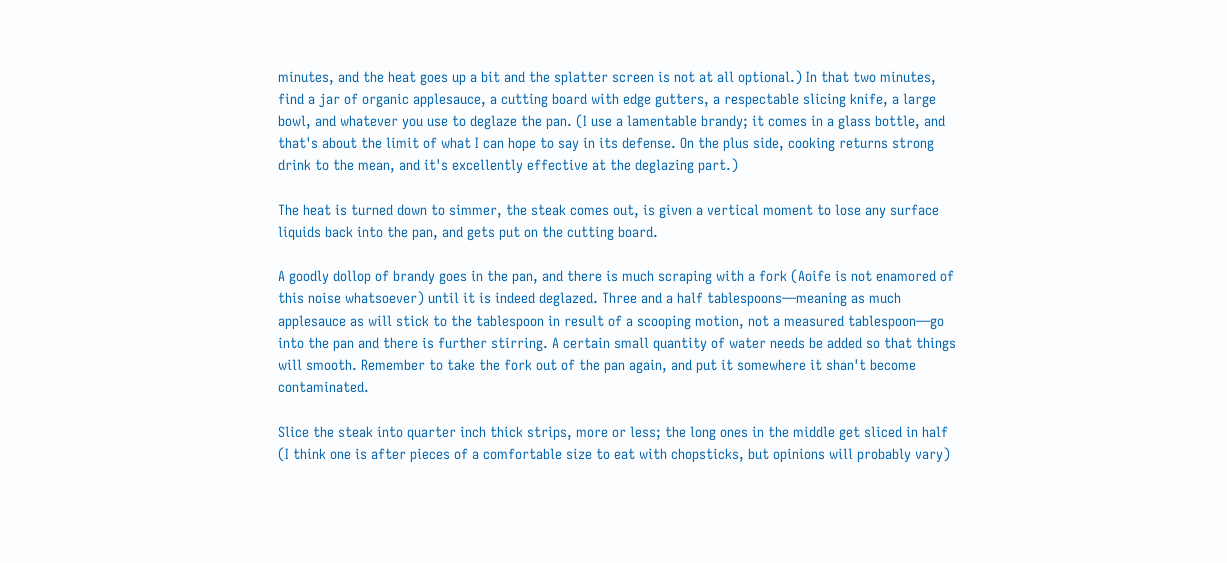minutes, and the heat goes up a bit and the splatter screen is not at all optional.) In that two minutes, find a jar of organic applesauce, a cutting board with edge gutters, a respectable slicing knife, a large bowl, and whatever you use to deglaze the pan. (I use a lamentable brandy; it comes in a glass bottle, and that's about the limit of what I can hope to say in its defense. On the plus side, cooking returns strong drink to the mean, and it's excellently effective at the deglazing part.)

The heat is turned down to simmer, the steak comes out, is given a vertical moment to lose any surface liquids back into the pan, and gets put on the cutting board.

A goodly dollop of brandy goes in the pan, and there is much scraping with a fork (Aoife is not enamored of this noise whatsoever) until it is indeed deglazed. Three and a half tablespoons—meaning as much applesauce as will stick to the tablespoon in result of a scooping motion, not a measured tablespoon—go into the pan and there is further stirring. A certain small quantity of water needs be added so that things will smooth. Remember to take the fork out of the pan again, and put it somewhere it shan't become contaminated.

Slice the steak into quarter inch thick strips, more or less; the long ones in the middle get sliced in half (I think one is after pieces of a comfortable size to eat with chopsticks, but opinions will probably vary)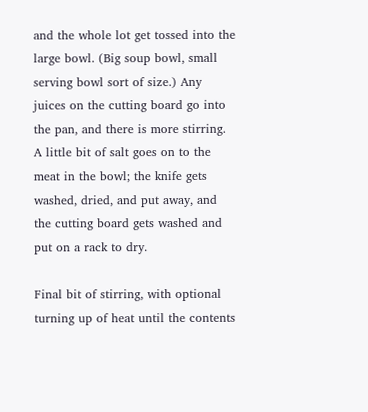and the whole lot get tossed into the large bowl. (Big soup bowl, small serving bowl sort of size.) Any juices on the cutting board go into the pan, and there is more stirring. A little bit of salt goes on to the meat in the bowl; the knife gets washed, dried, and put away, and the cutting board gets washed and put on a rack to dry.

Final bit of stirring, with optional turning up of heat until the contents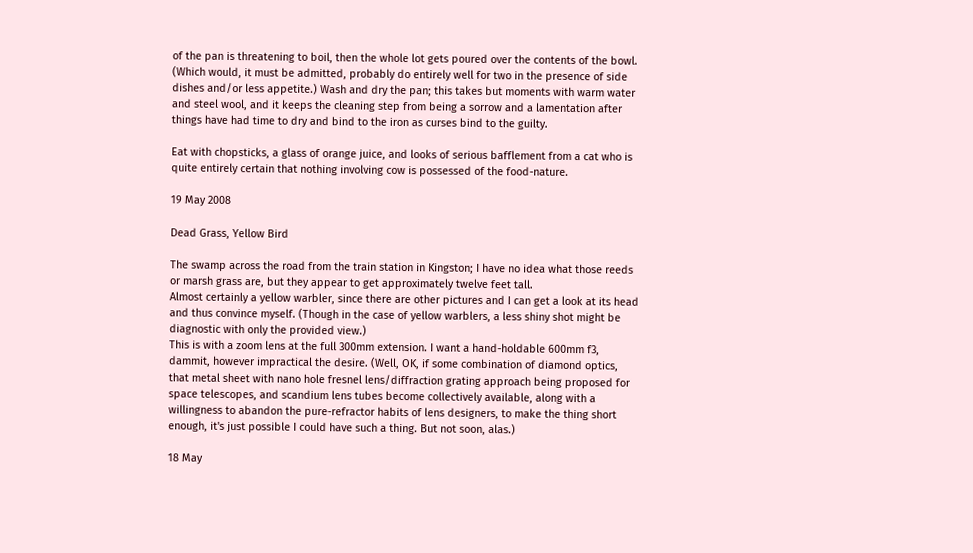of the pan is threatening to boil, then the whole lot gets poured over the contents of the bowl. (Which would, it must be admitted, probably do entirely well for two in the presence of side dishes and/or less appetite.) Wash and dry the pan; this takes but moments with warm water and steel wool, and it keeps the cleaning step from being a sorrow and a lamentation after things have had time to dry and bind to the iron as curses bind to the guilty.

Eat with chopsticks, a glass of orange juice, and looks of serious bafflement from a cat who is quite entirely certain that nothing involving cow is possessed of the food-nature.

19 May 2008

Dead Grass, Yellow Bird

The swamp across the road from the train station in Kingston; I have no idea what those reeds or marsh grass are, but they appear to get approximately twelve feet tall.
Almost certainly a yellow warbler, since there are other pictures and I can get a look at its head and thus convince myself. (Though in the case of yellow warblers, a less shiny shot might be diagnostic with only the provided view.)
This is with a zoom lens at the full 300mm extension. I want a hand-holdable 600mm f3, dammit, however impractical the desire. (Well, OK, if some combination of diamond optics, that metal sheet with nano hole fresnel lens/diffraction grating approach being proposed for space telescopes, and scandium lens tubes become collectively available, along with a willingness to abandon the pure-refractor habits of lens designers, to make the thing short enough, it's just possible I could have such a thing. But not soon, alas.)

18 May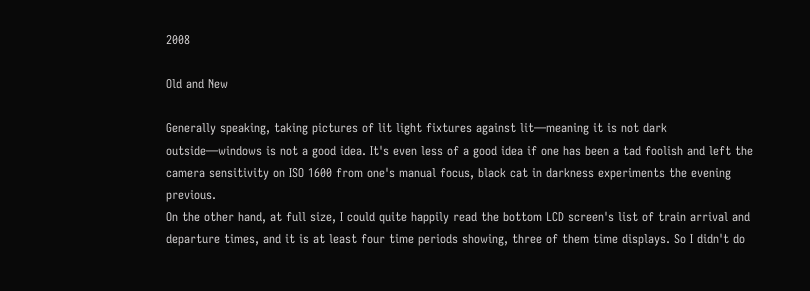2008

Old and New

Generally speaking, taking pictures of lit light fixtures against lit—meaning it is not dark outside—windows is not a good idea. It's even less of a good idea if one has been a tad foolish and left the camera sensitivity on ISO 1600 from one's manual focus, black cat in darkness experiments the evening previous.
On the other hand, at full size, I could quite happily read the bottom LCD screen's list of train arrival and departure times, and it is at least four time periods showing, three of them time displays. So I didn't do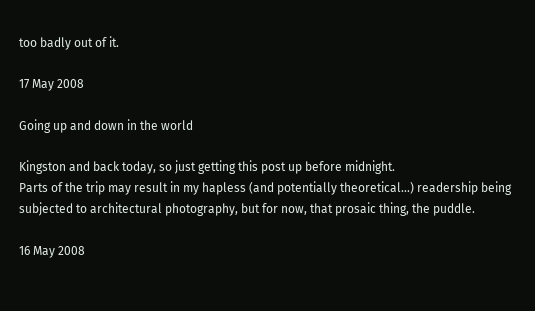too badly out of it.

17 May 2008

Going up and down in the world

Kingston and back today, so just getting this post up before midnight.
Parts of the trip may result in my hapless (and potentially theoretical...) readership being subjected to architectural photography, but for now, that prosaic thing, the puddle.

16 May 2008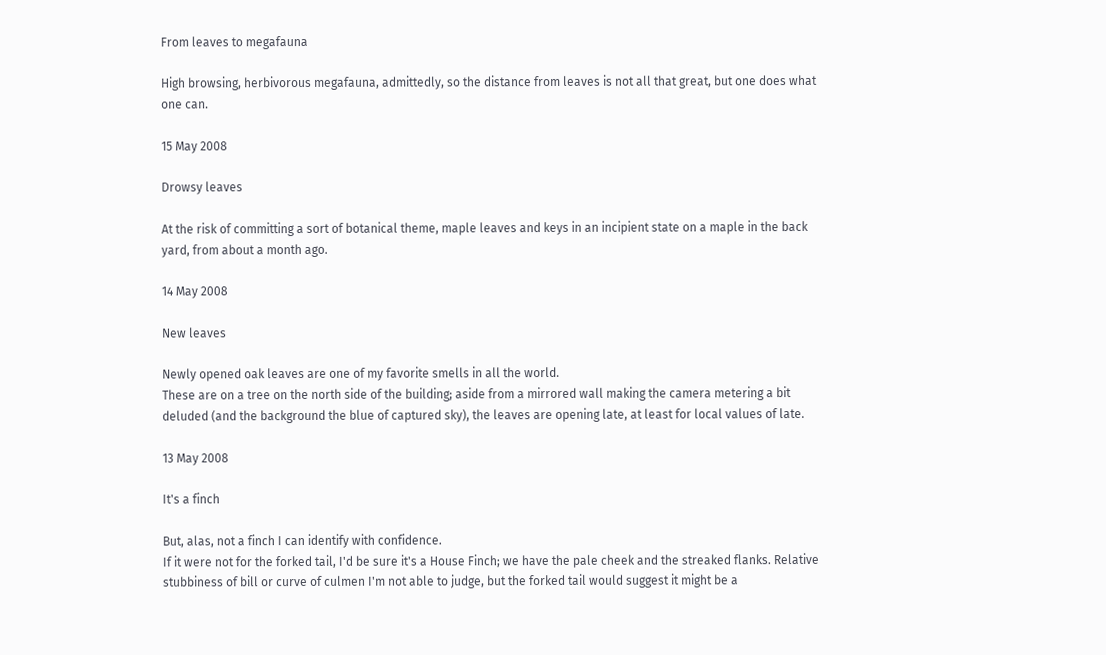From leaves to megafauna

High browsing, herbivorous megafauna, admittedly, so the distance from leaves is not all that great, but one does what one can.

15 May 2008

Drowsy leaves

At the risk of committing a sort of botanical theme, maple leaves and keys in an incipient state on a maple in the back yard, from about a month ago.

14 May 2008

New leaves

Newly opened oak leaves are one of my favorite smells in all the world.
These are on a tree on the north side of the building; aside from a mirrored wall making the camera metering a bit deluded (and the background the blue of captured sky), the leaves are opening late, at least for local values of late.

13 May 2008

It's a finch

But, alas, not a finch I can identify with confidence.
If it were not for the forked tail, I'd be sure it's a House Finch; we have the pale cheek and the streaked flanks. Relative stubbiness of bill or curve of culmen I'm not able to judge, but the forked tail would suggest it might be a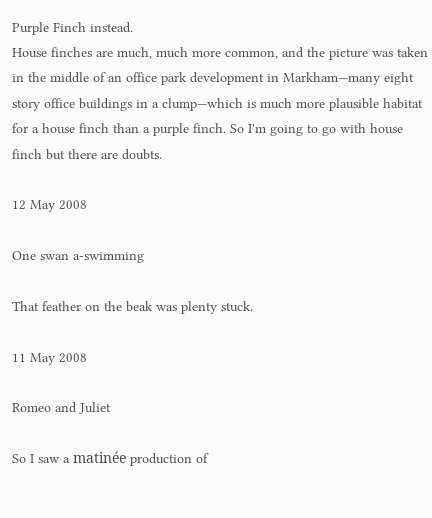Purple Finch instead.
House finches are much, much more common, and the picture was taken in the middle of an office park development in Markham—many eight story office buildings in a clump—which is much more plausible habitat for a house finch than a purple finch. So I'm going to go with house finch but there are doubts.

12 May 2008

One swan a-swimming

That feather on the beak was plenty stuck.

11 May 2008

Romeo and Juliet

So I saw a matinée production of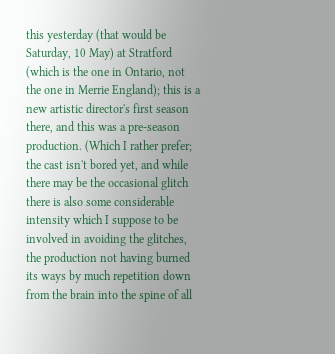this yesterday (that would be Saturday, 10 May) at Stratford (which is the one in Ontario, not the one in Merrie England); this is a new artistic director's first season there, and this was a pre-season production. (Which I rather prefer; the cast isn't bored yet, and while there may be the occasional glitch there is also some considerable intensity which I suppose to be involved in avoiding the glitches, the production not having burned its ways by much repetition down from the brain into the spine of all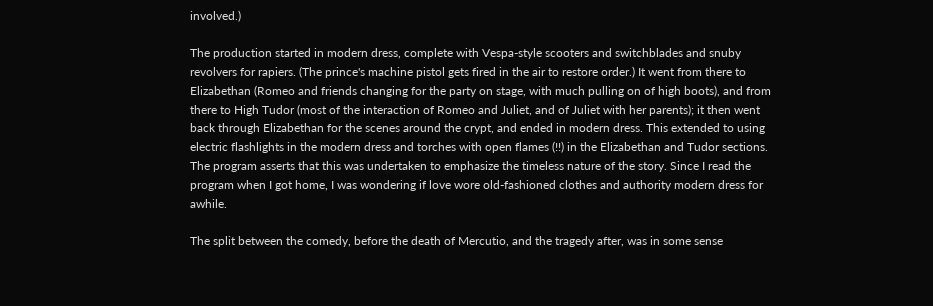involved.)

The production started in modern dress, complete with Vespa-style scooters and switchblades and snuby revolvers for rapiers. (The prince's machine pistol gets fired in the air to restore order.) It went from there to Elizabethan (Romeo and friends changing for the party on stage, with much pulling on of high boots), and from there to High Tudor (most of the interaction of Romeo and Juliet, and of Juliet with her parents); it then went back through Elizabethan for the scenes around the crypt, and ended in modern dress. This extended to using electric flashlights in the modern dress and torches with open flames (!!) in the Elizabethan and Tudor sections. The program asserts that this was undertaken to emphasize the timeless nature of the story. Since I read the program when I got home, I was wondering if love wore old-fashioned clothes and authority modern dress for awhile.

The split between the comedy, before the death of Mercutio, and the tragedy after, was in some sense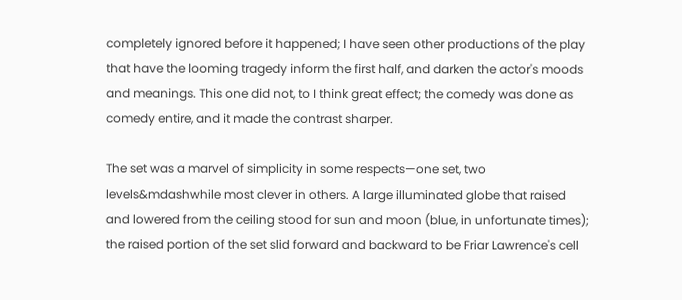completely ignored before it happened; I have seen other productions of the play that have the looming tragedy inform the first half, and darken the actor's moods and meanings. This one did not, to I think great effect; the comedy was done as comedy entire, and it made the contrast sharper.

The set was a marvel of simplicity in some respects—one set, two levels&mdashwhile most clever in others. A large illuminated globe that raised and lowered from the ceiling stood for sun and moon (blue, in unfortunate times); the raised portion of the set slid forward and backward to be Friar Lawrence's cell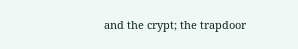and the crypt; the trapdoor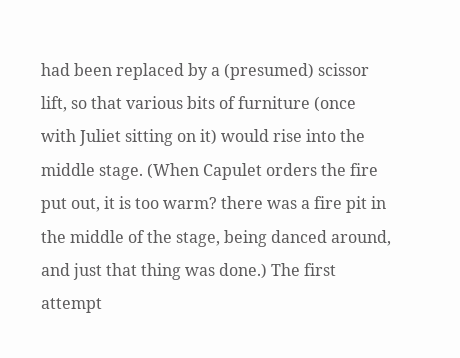had been replaced by a (presumed) scissor lift, so that various bits of furniture (once with Juliet sitting on it) would rise into the middle stage. (When Capulet orders the fire put out, it is too warm? there was a fire pit in the middle of the stage, being danced around, and just that thing was done.) The first attempt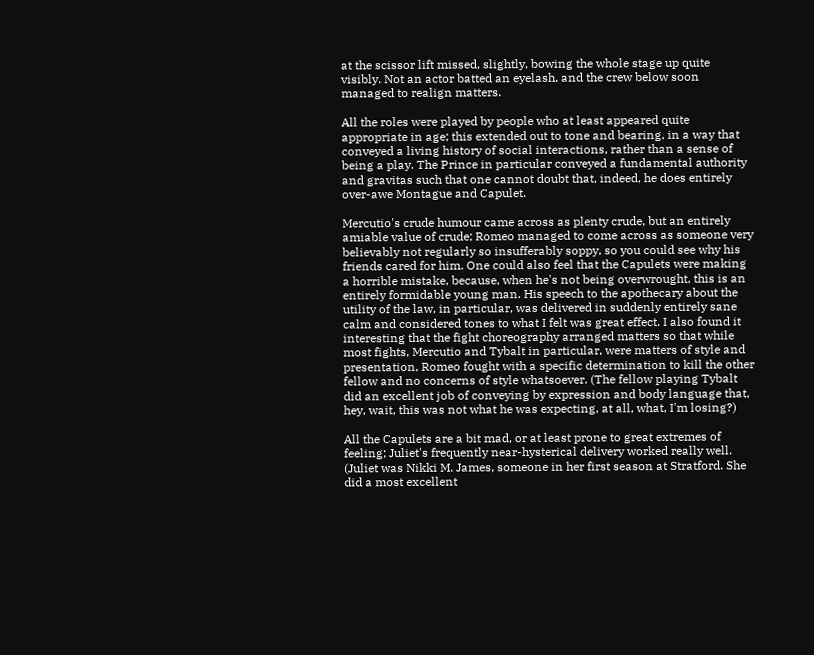at the scissor lift missed, slightly, bowing the whole stage up quite visibly. Not an actor batted an eyelash, and the crew below soon managed to realign matters.

All the roles were played by people who at least appeared quite appropriate in age; this extended out to tone and bearing, in a way that conveyed a living history of social interactions, rather than a sense of being a play. The Prince in particular conveyed a fundamental authority and gravitas such that one cannot doubt that, indeed, he does entirely over-awe Montague and Capulet.

Mercutio's crude humour came across as plenty crude, but an entirely amiable value of crude; Romeo managed to come across as someone very believably not regularly so insufferably soppy, so you could see why his friends cared for him. One could also feel that the Capulets were making a horrible mistake, because, when he's not being overwrought, this is an entirely formidable young man. His speech to the apothecary about the utility of the law, in particular, was delivered in suddenly entirely sane calm and considered tones to what I felt was great effect. I also found it interesting that the fight choreography arranged matters so that while most fights, Mercutio and Tybalt in particular, were matters of style and presentation, Romeo fought with a specific determination to kill the other fellow and no concerns of style whatsoever. (The fellow playing Tybalt did an excellent job of conveying by expression and body language that, hey, wait, this was not what he was expecting, at all, what, I'm losing?)

All the Capulets are a bit mad, or at least prone to great extremes of feeling; Juliet's frequently near-hysterical delivery worked really well. (Juliet was Nikki M. James, someone in her first season at Stratford. She did a most excellent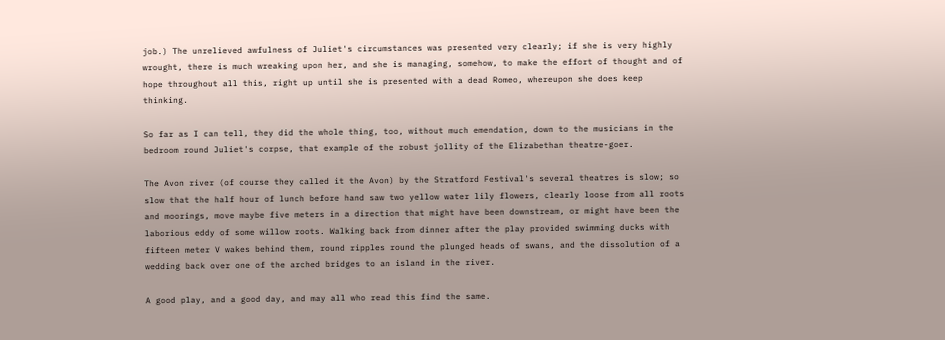job.) The unrelieved awfulness of Juliet's circumstances was presented very clearly; if she is very highly wrought, there is much wreaking upon her, and she is managing, somehow, to make the effort of thought and of hope throughout all this, right up until she is presented with a dead Romeo, whereupon she does keep thinking.

So far as I can tell, they did the whole thing, too, without much emendation, down to the musicians in the bedroom round Juliet's corpse, that example of the robust jollity of the Elizabethan theatre-goer.

The Avon river (of course they called it the Avon) by the Stratford Festival's several theatres is slow; so slow that the half hour of lunch before hand saw two yellow water lily flowers, clearly loose from all roots and moorings, move maybe five meters in a direction that might have been downstream, or might have been the laborious eddy of some willow roots. Walking back from dinner after the play provided swimming ducks with fifteen meter V wakes behind them, round ripples round the plunged heads of swans, and the dissolution of a wedding back over one of the arched bridges to an island in the river.

A good play, and a good day, and may all who read this find the same.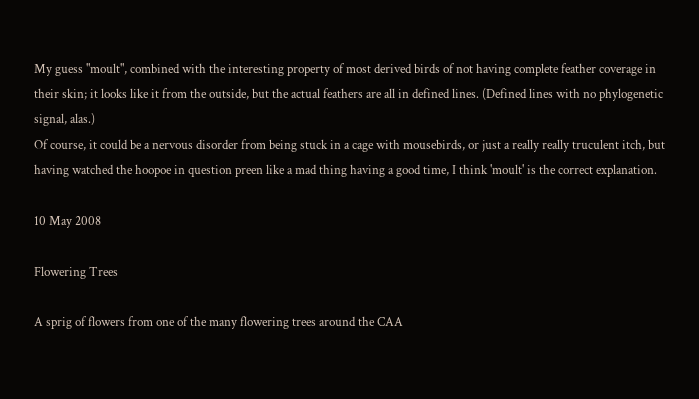My guess "moult", combined with the interesting property of most derived birds of not having complete feather coverage in their skin; it looks like it from the outside, but the actual feathers are all in defined lines. (Defined lines with no phylogenetic signal, alas.)
Of course, it could be a nervous disorder from being stuck in a cage with mousebirds, or just a really really truculent itch, but having watched the hoopoe in question preen like a mad thing having a good time, I think 'moult' is the correct explanation.

10 May 2008

Flowering Trees

A sprig of flowers from one of the many flowering trees around the CAA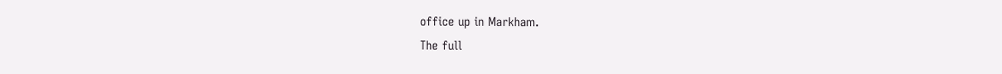office up in Markham.
The full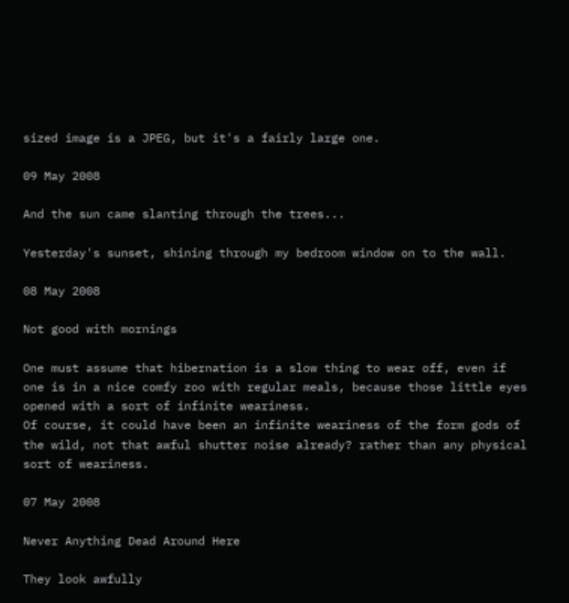sized image is a JPEG, but it's a fairly large one.

09 May 2008

And the sun came slanting through the trees...

Yesterday's sunset, shining through my bedroom window on to the wall.

08 May 2008

Not good with mornings

One must assume that hibernation is a slow thing to wear off, even if one is in a nice comfy zoo with regular meals, because those little eyes opened with a sort of infinite weariness.
Of course, it could have been an infinite weariness of the form gods of the wild, not that awful shutter noise already? rather than any physical sort of weariness.

07 May 2008

Never Anything Dead Around Here

They look awfully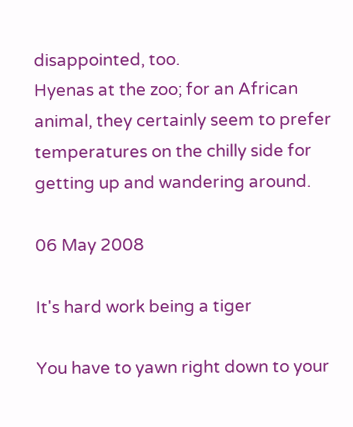disappointed, too.
Hyenas at the zoo; for an African animal, they certainly seem to prefer temperatures on the chilly side for getting up and wandering around.

06 May 2008

It's hard work being a tiger

You have to yawn right down to your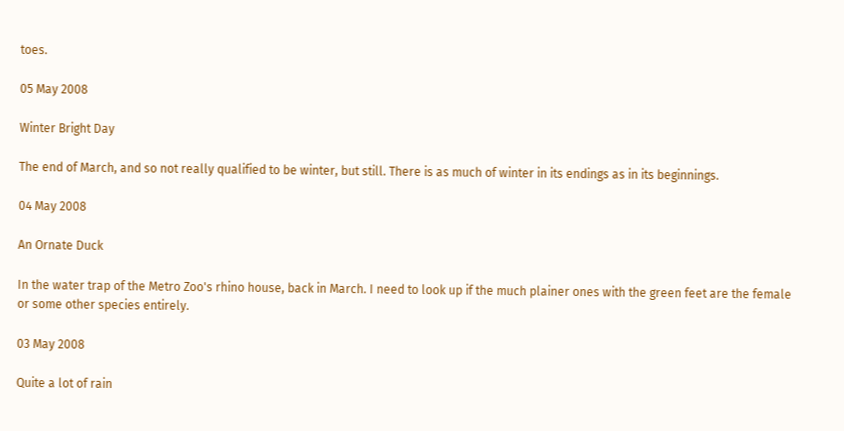toes.

05 May 2008

Winter Bright Day

The end of March, and so not really qualified to be winter, but still. There is as much of winter in its endings as in its beginnings.

04 May 2008

An Ornate Duck

In the water trap of the Metro Zoo's rhino house, back in March. I need to look up if the much plainer ones with the green feet are the female or some other species entirely.

03 May 2008

Quite a lot of rain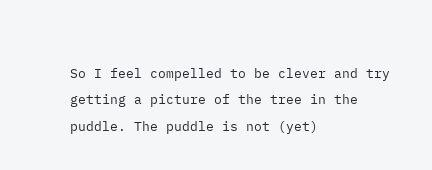So I feel compelled to be clever and try getting a picture of the tree in the puddle. The puddle is not (yet)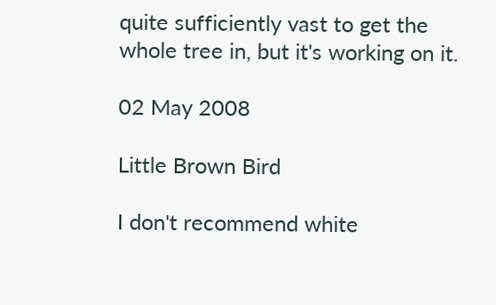quite sufficiently vast to get the whole tree in, but it's working on it.

02 May 2008

Little Brown Bird

I don't recommend white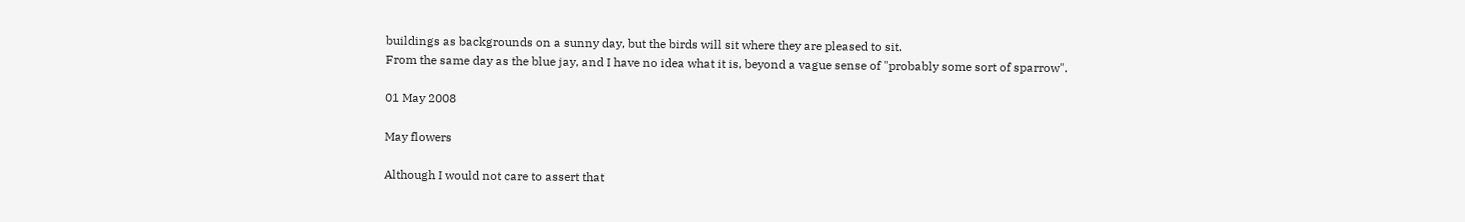buildings as backgrounds on a sunny day, but the birds will sit where they are pleased to sit.
From the same day as the blue jay, and I have no idea what it is, beyond a vague sense of "probably some sort of sparrow".

01 May 2008

May flowers

Although I would not care to assert that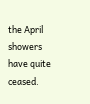the April showers have quite ceased.